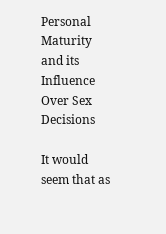Personal Maturity and its Influence Over Sex Decisions

It would seem that as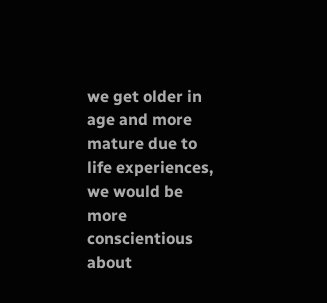we get older in age and more mature due to life experiences, we would be more conscientious about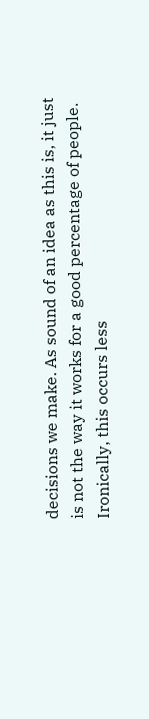decisions we make. As sound of an idea as this is, it just is not the way it works for a good percentage of people. Ironically, this occurs less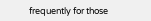frequently for those